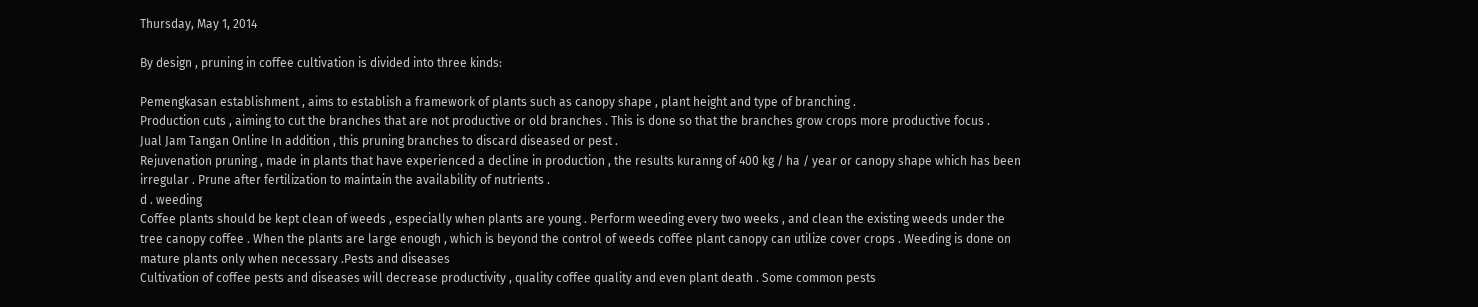Thursday, May 1, 2014

By design , pruning in coffee cultivation is divided into three kinds:

Pemengkasan establishment , aims to establish a framework of plants such as canopy shape , plant height and type of branching .
Production cuts , aiming to cut the branches that are not productive or old branches . This is done so that the branches grow crops more productive focus .
Jual Jam Tangan Online In addition , this pruning branches to discard diseased or pest .
Rejuvenation pruning , made in plants that have experienced a decline in production , the results kuranng of 400 kg / ha / year or canopy shape which has been irregular . Prune after fertilization to maintain the availability of nutrients .
d . weeding
Coffee plants should be kept clean of weeds , especially when plants are young . Perform weeding every two weeks , and clean the existing weeds under the tree canopy coffee . When the plants are large enough , which is beyond the control of weeds coffee plant canopy can utilize cover crops . Weeding is done on mature plants only when necessary .Pests and diseases
Cultivation of coffee pests and diseases will decrease productivity , quality coffee quality and even plant death . Some common pests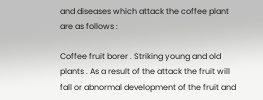and diseases which attack the coffee plant are as follows :

Coffee fruit borer . Striking young and old plants . As a result of the attack the fruit will fall or abnormal development of the fruit and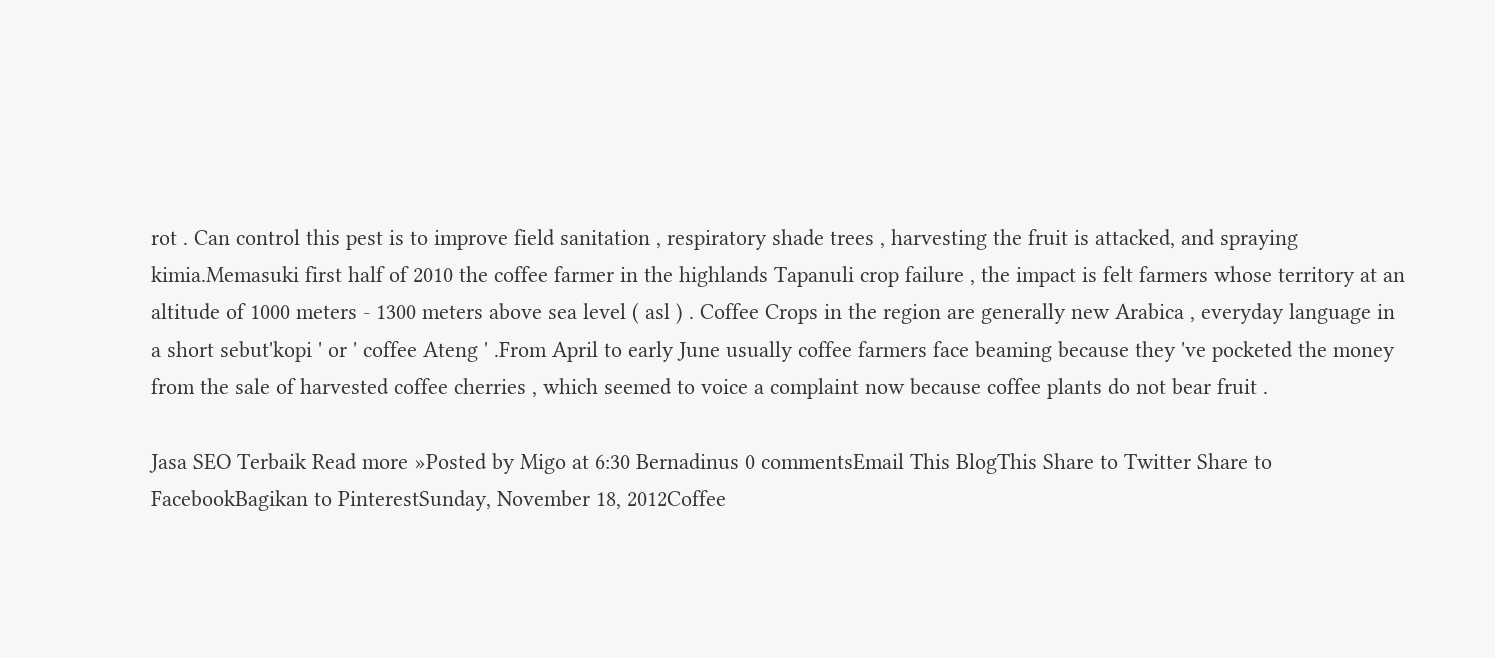rot . Can control this pest is to improve field sanitation , respiratory shade trees , harvesting the fruit is attacked, and spraying kimia.Memasuki first half of 2010 the coffee farmer in the highlands Tapanuli crop failure , the impact is felt farmers whose territory at an altitude of 1000 meters - 1300 meters above sea level ( asl ) . Coffee Crops in the region are generally new Arabica , everyday language in a short sebut'kopi ' or ' coffee Ateng ' .From April to early June usually coffee farmers face beaming because they 've pocketed the money from the sale of harvested coffee cherries , which seemed to voice a complaint now because coffee plants do not bear fruit .

Jasa SEO Terbaik Read more »Posted by Migo at 6:30 Bernadinus 0 commentsEmail This BlogThis Share to Twitter Share to FacebookBagikan to PinterestSunday, November 18, 2012Coffee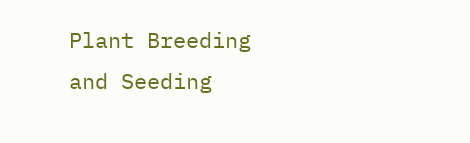Plant Breeding and Seeding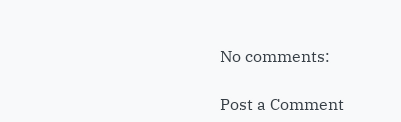No comments:

Post a Comment